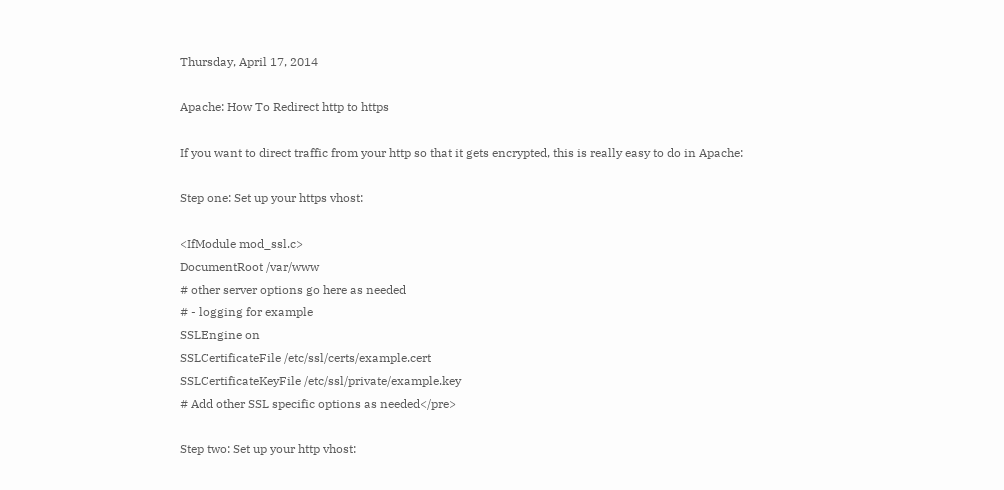Thursday, April 17, 2014

Apache: How To Redirect http to https

If you want to direct traffic from your http so that it gets encrypted, this is really easy to do in Apache:

Step one: Set up your https vhost:

<IfModule mod_ssl.c>
DocumentRoot /var/www
# other server options go here as needed
# - logging for example
SSLEngine on
SSLCertificateFile /etc/ssl/certs/example.cert
SSLCertificateKeyFile /etc/ssl/private/example.key
# Add other SSL specific options as needed</pre>

Step two: Set up your http vhost: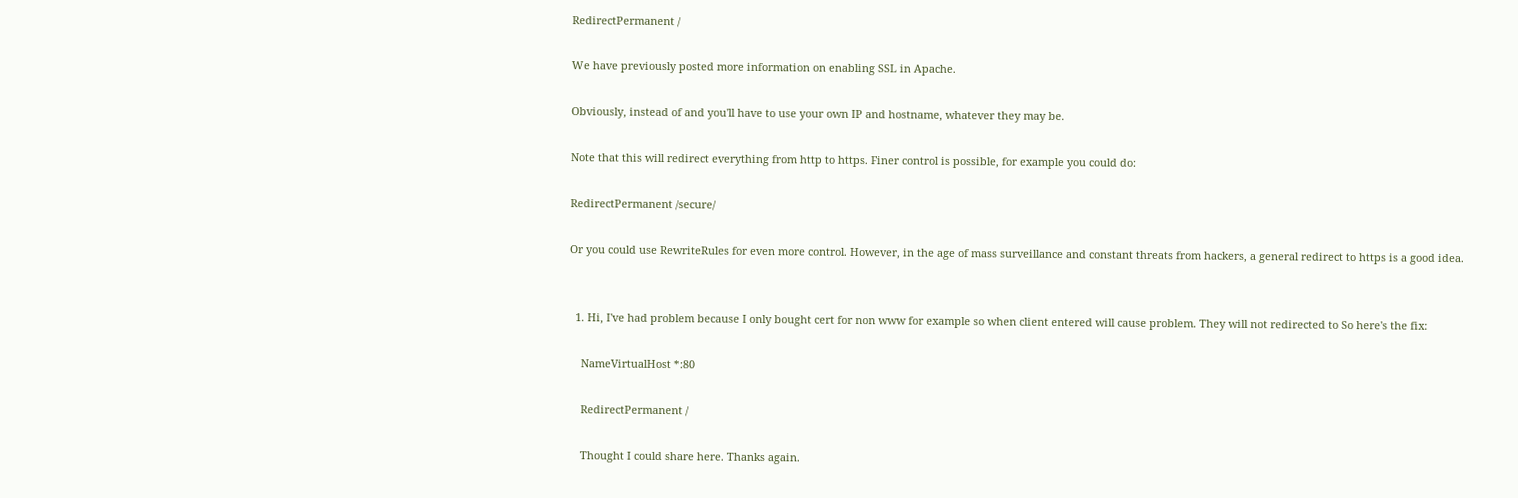RedirectPermanent /

We have previously posted more information on enabling SSL in Apache.

Obviously, instead of and you'll have to use your own IP and hostname, whatever they may be.

Note that this will redirect everything from http to https. Finer control is possible, for example you could do:

RedirectPermanent /secure/

Or you could use RewriteRules for even more control. However, in the age of mass surveillance and constant threats from hackers, a general redirect to https is a good idea.


  1. Hi, I've had problem because I only bought cert for non www for example so when client entered will cause problem. They will not redirected to So here's the fix:

    NameVirtualHost *:80

    RedirectPermanent /

    Thought I could share here. Thanks again.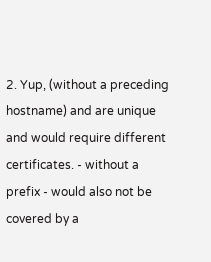2. Yup, (without a preceding hostname) and are unique and would require different certificates. - without a prefix - would also not be covered by a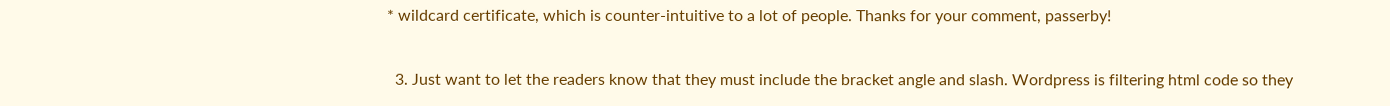* wildcard certificate, which is counter-intuitive to a lot of people. Thanks for your comment, passerby!

  3. Just want to let the readers know that they must include the bracket angle and slash. Wordpress is filtering html code so they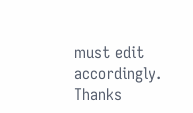must edit accordingly. Thanks